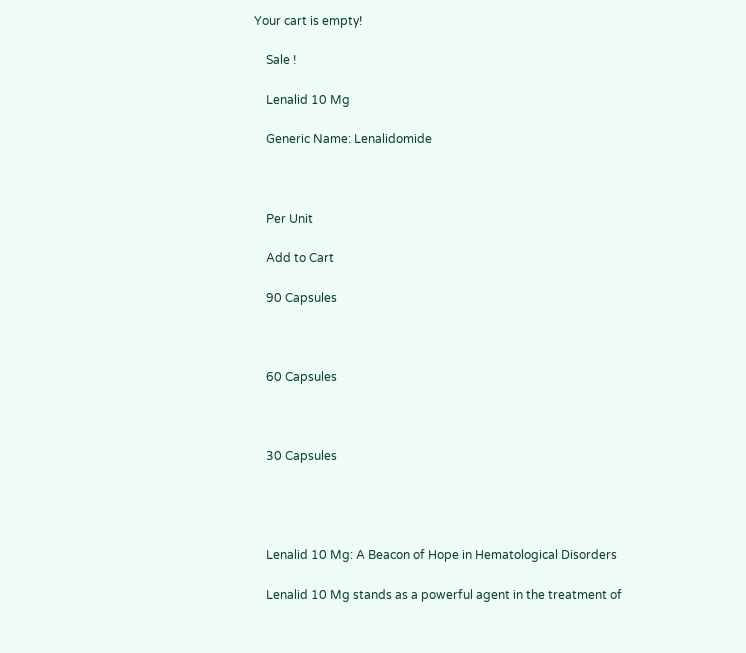Your cart is empty!

    Sale !

    Lenalid 10 Mg

    Generic Name: Lenalidomide



    Per Unit

    Add to Cart

    90 Capsules



    60 Capsules



    30 Capsules




    Lenalid 10 Mg: A Beacon of Hope in Hematological Disorders

    Lenalid 10 Mg stands as a powerful agent in the treatment of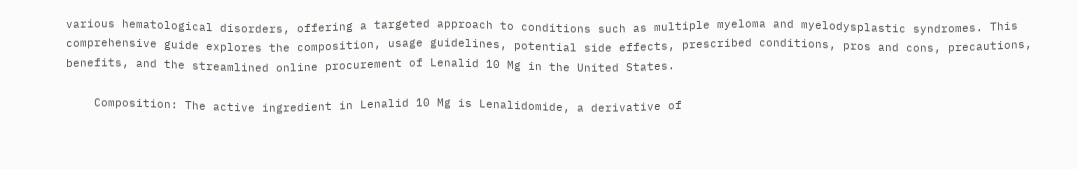various hematological disorders, offering a targeted approach to conditions such as multiple myeloma and myelodysplastic syndromes. This comprehensive guide explores the composition, usage guidelines, potential side effects, prescribed conditions, pros and cons, precautions, benefits, and the streamlined online procurement of Lenalid 10 Mg in the United States.

    Composition: The active ingredient in Lenalid 10 Mg is Lenalidomide, a derivative of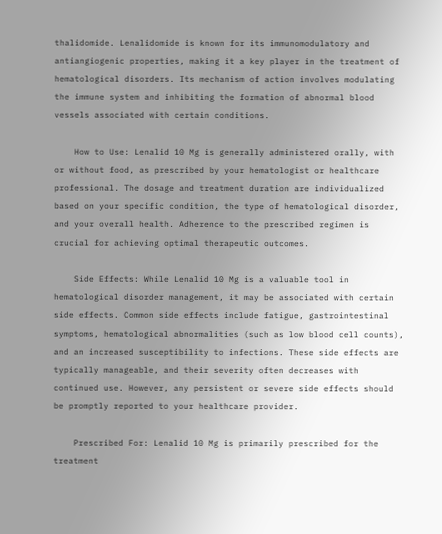thalidomide. Lenalidomide is known for its immunomodulatory and antiangiogenic properties, making it a key player in the treatment of hematological disorders. Its mechanism of action involves modulating the immune system and inhibiting the formation of abnormal blood vessels associated with certain conditions.

    How to Use: Lenalid 10 Mg is generally administered orally, with or without food, as prescribed by your hematologist or healthcare professional. The dosage and treatment duration are individualized based on your specific condition, the type of hematological disorder, and your overall health. Adherence to the prescribed regimen is crucial for achieving optimal therapeutic outcomes.

    Side Effects: While Lenalid 10 Mg is a valuable tool in hematological disorder management, it may be associated with certain side effects. Common side effects include fatigue, gastrointestinal symptoms, hematological abnormalities (such as low blood cell counts), and an increased susceptibility to infections. These side effects are typically manageable, and their severity often decreases with continued use. However, any persistent or severe side effects should be promptly reported to your healthcare provider.

    Prescribed For: Lenalid 10 Mg is primarily prescribed for the treatment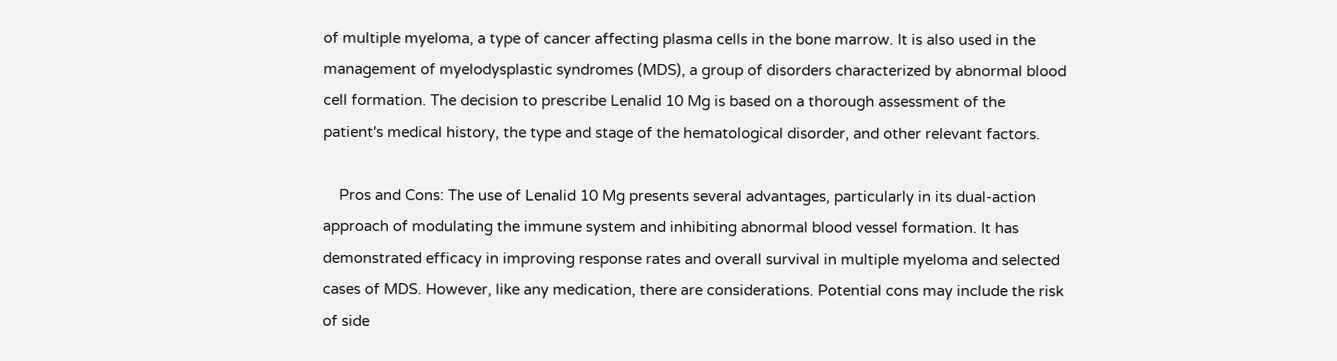of multiple myeloma, a type of cancer affecting plasma cells in the bone marrow. It is also used in the management of myelodysplastic syndromes (MDS), a group of disorders characterized by abnormal blood cell formation. The decision to prescribe Lenalid 10 Mg is based on a thorough assessment of the patient's medical history, the type and stage of the hematological disorder, and other relevant factors.

    Pros and Cons: The use of Lenalid 10 Mg presents several advantages, particularly in its dual-action approach of modulating the immune system and inhibiting abnormal blood vessel formation. It has demonstrated efficacy in improving response rates and overall survival in multiple myeloma and selected cases of MDS. However, like any medication, there are considerations. Potential cons may include the risk of side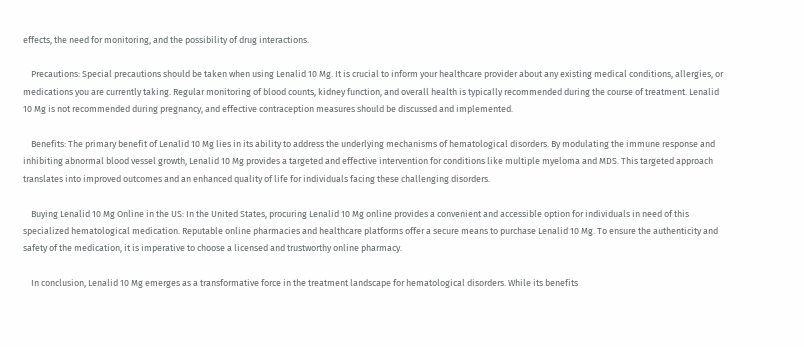effects, the need for monitoring, and the possibility of drug interactions.

    Precautions: Special precautions should be taken when using Lenalid 10 Mg. It is crucial to inform your healthcare provider about any existing medical conditions, allergies, or medications you are currently taking. Regular monitoring of blood counts, kidney function, and overall health is typically recommended during the course of treatment. Lenalid 10 Mg is not recommended during pregnancy, and effective contraception measures should be discussed and implemented.

    Benefits: The primary benefit of Lenalid 10 Mg lies in its ability to address the underlying mechanisms of hematological disorders. By modulating the immune response and inhibiting abnormal blood vessel growth, Lenalid 10 Mg provides a targeted and effective intervention for conditions like multiple myeloma and MDS. This targeted approach translates into improved outcomes and an enhanced quality of life for individuals facing these challenging disorders.

    Buying Lenalid 10 Mg Online in the US: In the United States, procuring Lenalid 10 Mg online provides a convenient and accessible option for individuals in need of this specialized hematological medication. Reputable online pharmacies and healthcare platforms offer a secure means to purchase Lenalid 10 Mg. To ensure the authenticity and safety of the medication, it is imperative to choose a licensed and trustworthy online pharmacy.

    In conclusion, Lenalid 10 Mg emerges as a transformative force in the treatment landscape for hematological disorders. While its benefits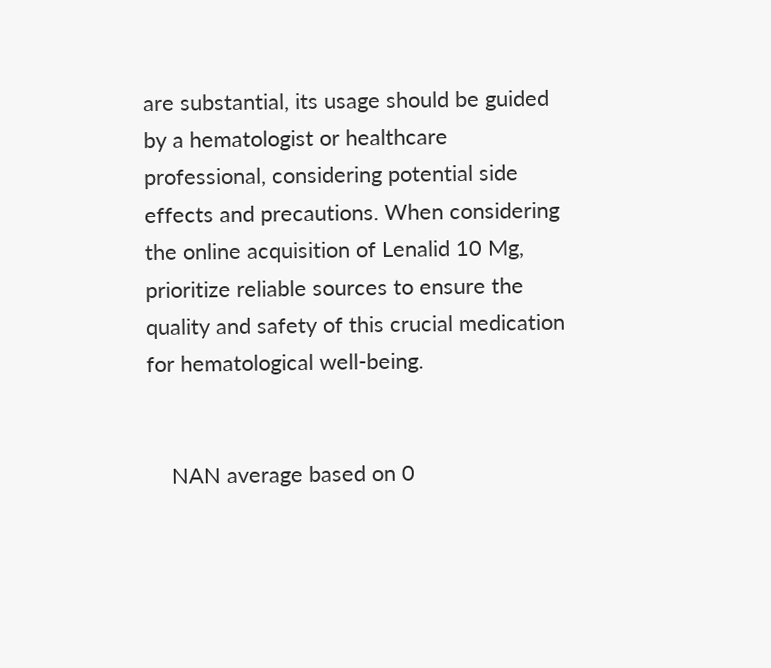are substantial, its usage should be guided by a hematologist or healthcare professional, considering potential side effects and precautions. When considering the online acquisition of Lenalid 10 Mg, prioritize reliable sources to ensure the quality and safety of this crucial medication for hematological well-being.


    NAN average based on 0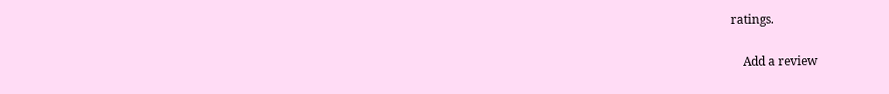ratings.

    Add a review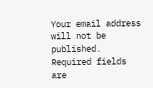Your email address will not be published. Required fields are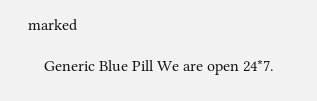marked

    Generic Blue Pill We are open 24*7.